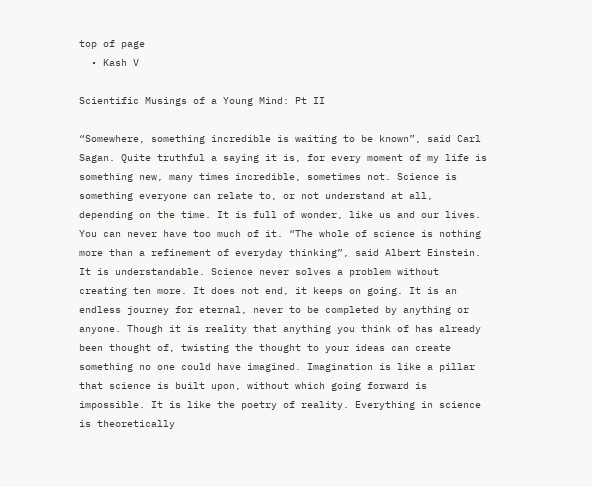top of page
  • Kash V

Scientific Musings of a Young Mind: Pt II

“Somewhere, something incredible is waiting to be known”, said Carl Sagan. Quite truthful a saying it is, for every moment of my life is something new, many times incredible, sometimes not. Science is something everyone can relate to, or not understand at all, depending on the time. It is full of wonder, like us and our lives. You can never have too much of it. “The whole of science is nothing more than a refinement of everyday thinking”, said Albert Einstein. It is understandable. Science never solves a problem without creating ten more. It does not end, it keeps on going. It is an endless journey for eternal, never to be completed by anything or anyone. Though it is reality that anything you think of has already been thought of, twisting the thought to your ideas can create something no one could have imagined. Imagination is like a pillar that science is built upon, without which going forward is impossible. It is like the poetry of reality. Everything in science is theoretically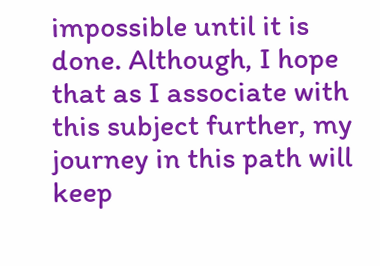impossible until it is done. Although, I hope that as I associate with this subject further, my journey in this path will keep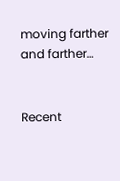moving farther and farther…


Recent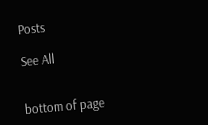Posts

See All


bottom of page